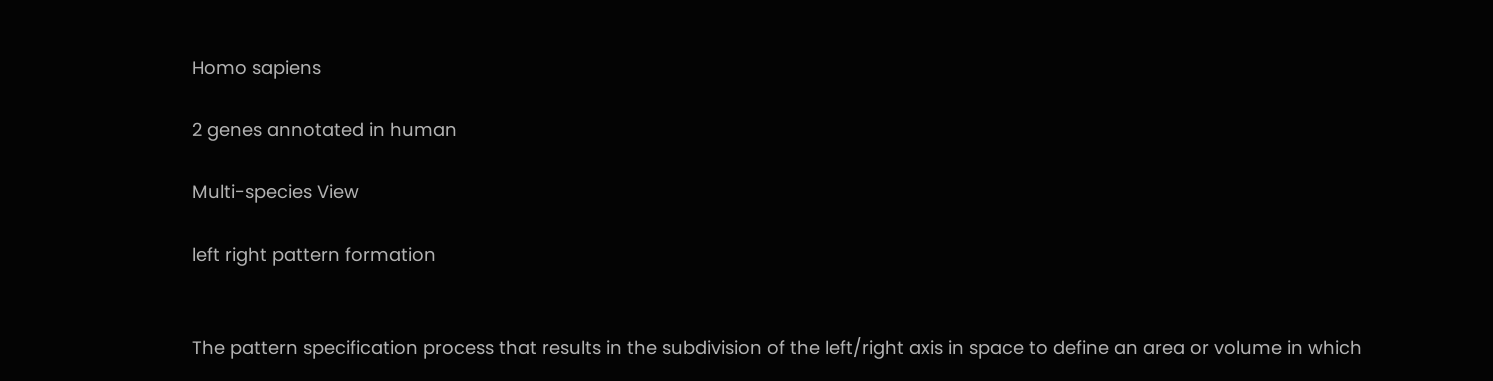Homo sapiens

2 genes annotated in human

Multi-species View

left right pattern formation


The pattern specification process that results in the subdivision of the left/right axis in space to define an area or volume in which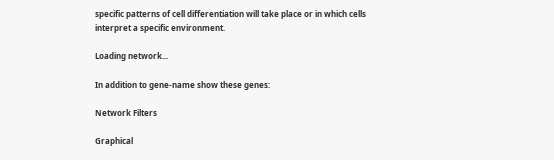specific patterns of cell differentiation will take place or in which cells interpret a specific environment.

Loading network...

In addition to gene-name show these genes:

Network Filters

Graphical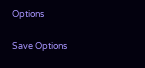Options

Save Options